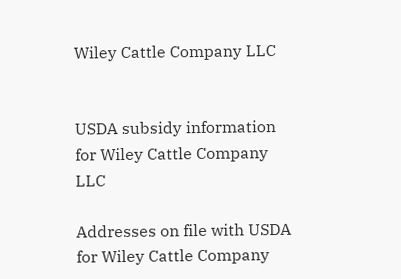Wiley Cattle Company LLC


USDA subsidy information for Wiley Cattle Company LLC

Addresses on file with USDA for Wiley Cattle Company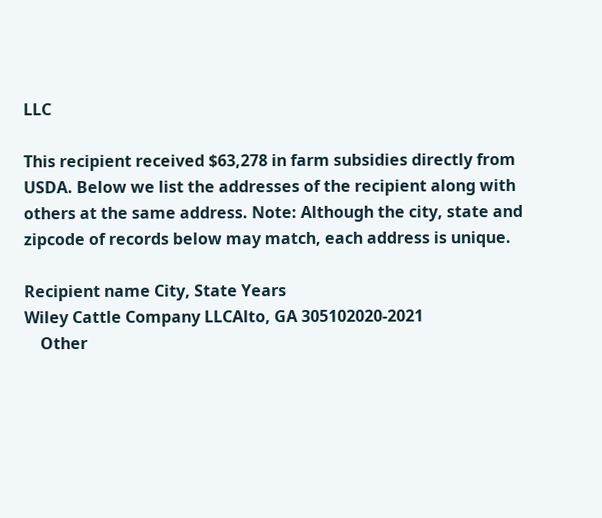LLC

This recipient received $63,278 in farm subsidies directly from USDA. Below we list the addresses of the recipient along with others at the same address. Note: Although the city, state and zipcode of records below may match, each address is unique.

Recipient name City, State Years
Wiley Cattle Company LLCAlto, GA 305102020-2021
    Other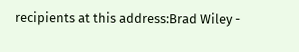recipients at this address:Brad Wiley -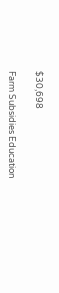$30,698

Farm Subsidies Education